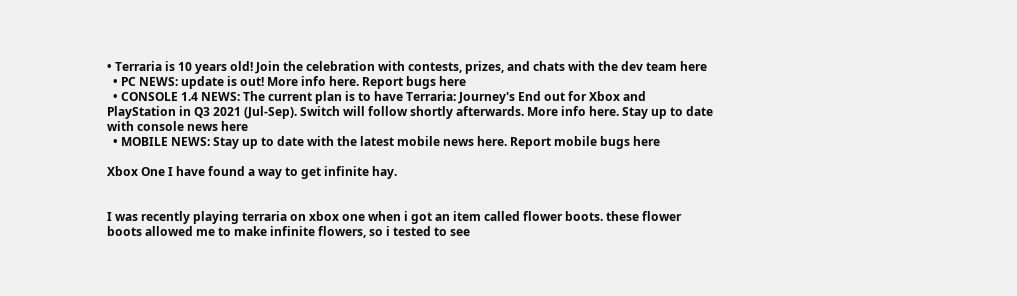• Terraria is 10 years old! Join the celebration with contests, prizes, and chats with the dev team here
  • PC NEWS: update is out! More info here. Report bugs here
  • CONSOLE 1.4 NEWS: The current plan is to have Terraria: Journey's End out for Xbox and PlayStation in Q3 2021 (Jul-Sep). Switch will follow shortly afterwards. More info here. Stay up to date with console news here
  • MOBILE NEWS: Stay up to date with the latest mobile news here. Report mobile bugs here

Xbox One I have found a way to get infinite hay.


I was recently playing terraria on xbox one when i got an item called flower boots. these flower boots allowed me to make infinite flowers, so i tested to see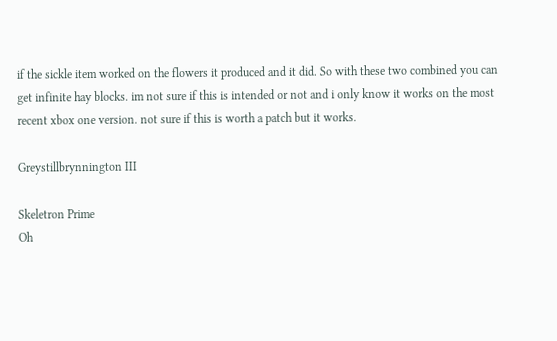if the sickle item worked on the flowers it produced and it did. So with these two combined you can get infinite hay blocks. im not sure if this is intended or not and i only know it works on the most recent xbox one version. not sure if this is worth a patch but it works.

Greystillbrynnington III

Skeletron Prime
Oh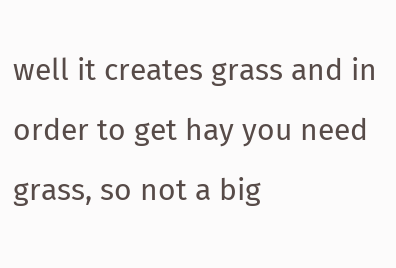well it creates grass and in order to get hay you need grass, so not a big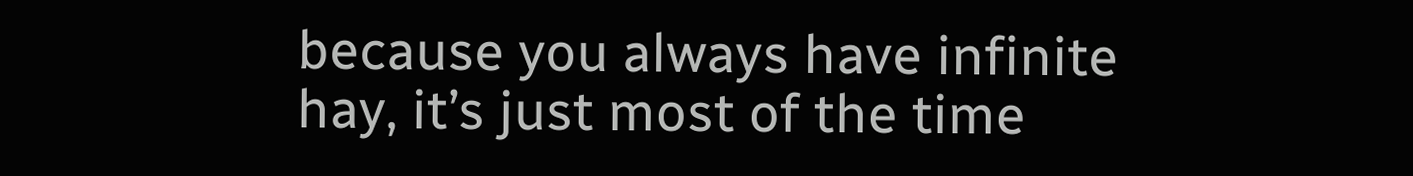because you always have infinite hay, it’s just most of the time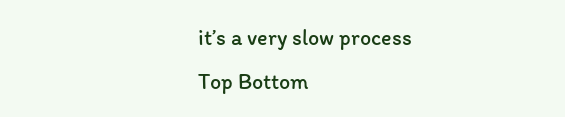it’s a very slow process
Top Bottom